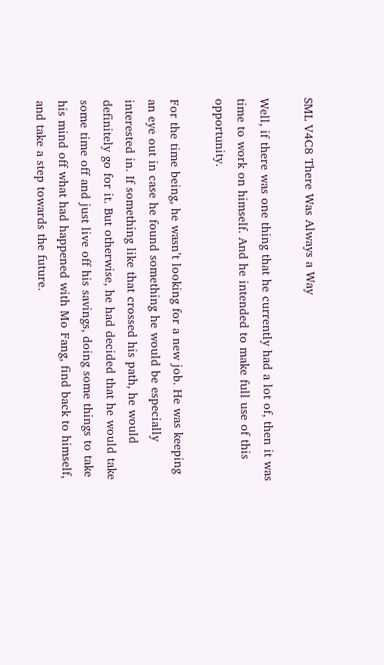SML V4C8 There Was Always a Way

Well, if there was one thing that he currently had a lot of, then it was time to work on himself. And he intended to make full use of this opportunity.

For the time being, he wasn’t looking for a new job. He was keeping an eye out in case he found something he would be especially interested in. If something like that crossed his path, he would definitely go for it. But otherwise, he had decided that he would take some time off and just live off his savings, doing some things to take his mind off what had happened with Mo Fang, find back to himself, and take a step towards the future.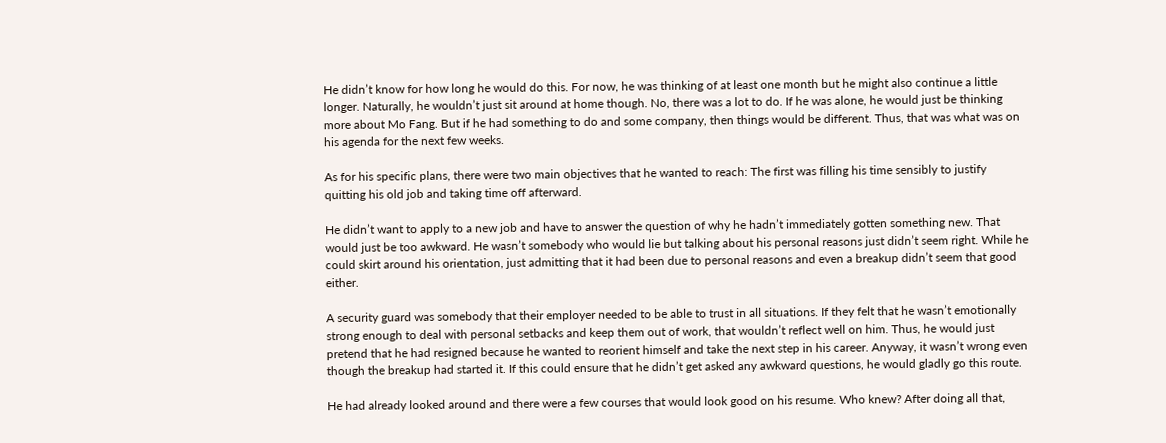He didn’t know for how long he would do this. For now, he was thinking of at least one month but he might also continue a little longer. Naturally, he wouldn’t just sit around at home though. No, there was a lot to do. If he was alone, he would just be thinking more about Mo Fang. But if he had something to do and some company, then things would be different. Thus, that was what was on his agenda for the next few weeks.

As for his specific plans, there were two main objectives that he wanted to reach: The first was filling his time sensibly to justify quitting his old job and taking time off afterward.

He didn’t want to apply to a new job and have to answer the question of why he hadn’t immediately gotten something new. That would just be too awkward. He wasn’t somebody who would lie but talking about his personal reasons just didn’t seem right. While he could skirt around his orientation, just admitting that it had been due to personal reasons and even a breakup didn’t seem that good either.

A security guard was somebody that their employer needed to be able to trust in all situations. If they felt that he wasn’t emotionally strong enough to deal with personal setbacks and keep them out of work, that wouldn’t reflect well on him. Thus, he would just pretend that he had resigned because he wanted to reorient himself and take the next step in his career. Anyway, it wasn’t wrong even though the breakup had started it. If this could ensure that he didn’t get asked any awkward questions, he would gladly go this route.

He had already looked around and there were a few courses that would look good on his resume. Who knew? After doing all that,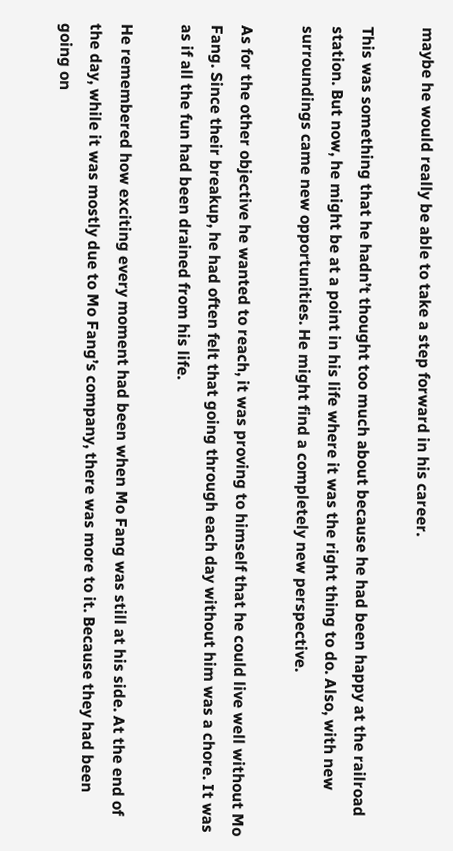maybe he would really be able to take a step forward in his career.

This was something that he hadn’t thought too much about because he had been happy at the railroad station. But now, he might be at a point in his life where it was the right thing to do. Also, with new surroundings came new opportunities. He might find a completely new perspective.

As for the other objective he wanted to reach, it was proving to himself that he could live well without Mo Fang. Since their breakup, he had often felt that going through each day without him was a chore. It was as if all the fun had been drained from his life.

He remembered how exciting every moment had been when Mo Fang was still at his side. At the end of the day, while it was mostly due to Mo Fang’s company, there was more to it. Because they had been going on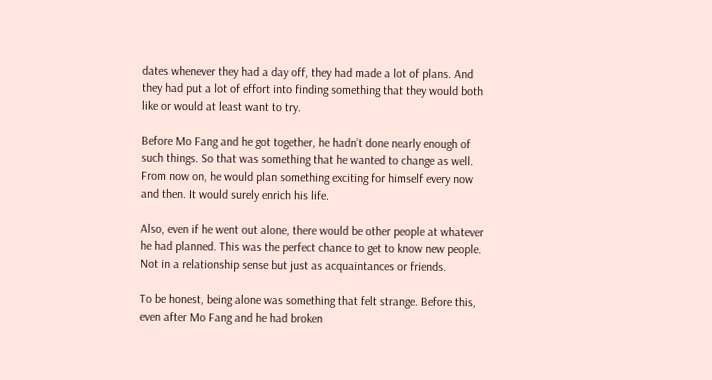dates whenever they had a day off, they had made a lot of plans. And they had put a lot of effort into finding something that they would both like or would at least want to try.

Before Mo Fang and he got together, he hadn’t done nearly enough of such things. So that was something that he wanted to change as well. From now on, he would plan something exciting for himself every now and then. It would surely enrich his life.

Also, even if he went out alone, there would be other people at whatever he had planned. This was the perfect chance to get to know new people. Not in a relationship sense but just as acquaintances or friends.

To be honest, being alone was something that felt strange. Before this, even after Mo Fang and he had broken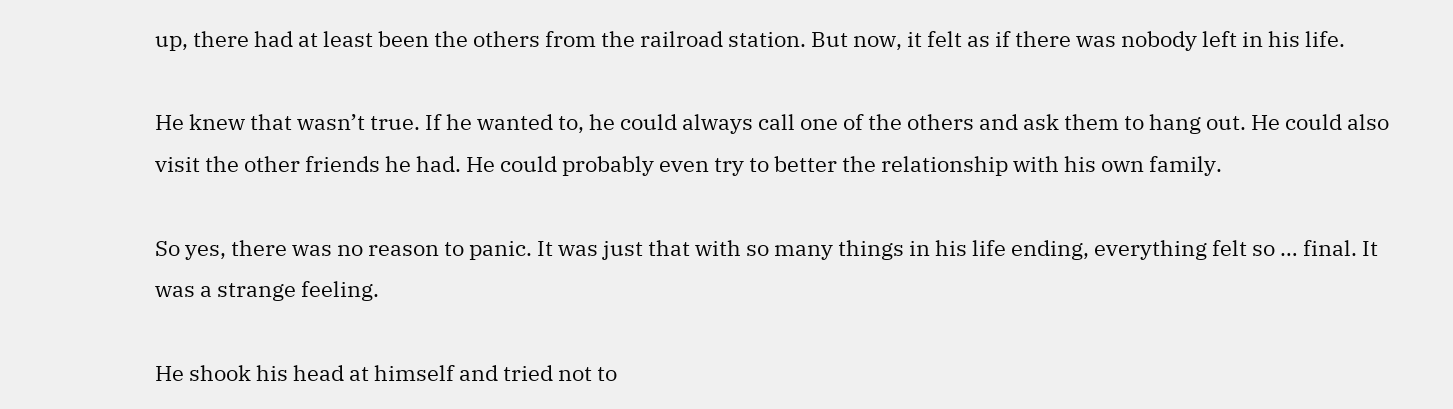up, there had at least been the others from the railroad station. But now, it felt as if there was nobody left in his life.

He knew that wasn’t true. If he wanted to, he could always call one of the others and ask them to hang out. He could also visit the other friends he had. He could probably even try to better the relationship with his own family.

So yes, there was no reason to panic. It was just that with so many things in his life ending, everything felt so … final. It was a strange feeling.

He shook his head at himself and tried not to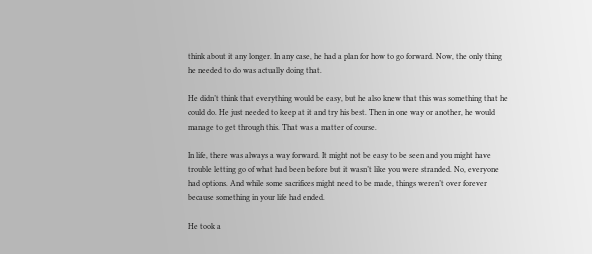think about it any longer. In any case, he had a plan for how to go forward. Now, the only thing he needed to do was actually doing that.

He didn’t think that everything would be easy, but he also knew that this was something that he could do. He just needed to keep at it and try his best. Then in one way or another, he would manage to get through this. That was a matter of course.

In life, there was always a way forward. It might not be easy to be seen and you might have trouble letting go of what had been before but it wasn’t like you were stranded. No, everyone had options. And while some sacrifices might need to be made, things weren’t over forever because something in your life had ended.

He took a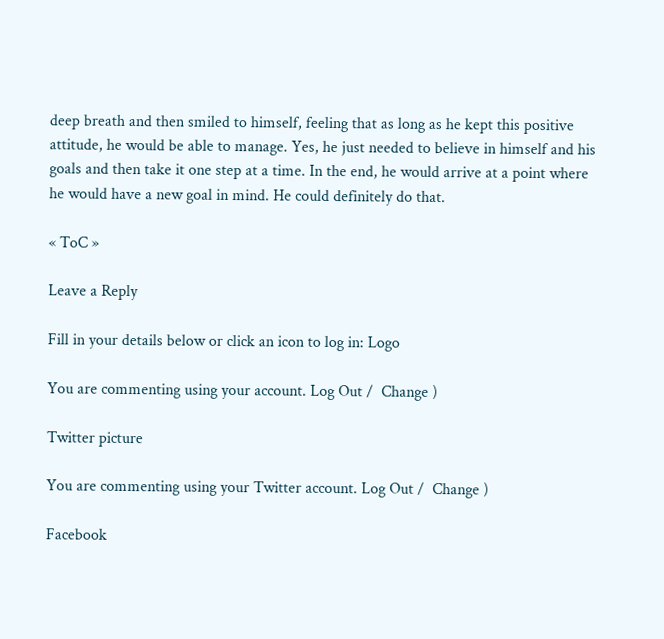deep breath and then smiled to himself, feeling that as long as he kept this positive attitude, he would be able to manage. Yes, he just needed to believe in himself and his goals and then take it one step at a time. In the end, he would arrive at a point where he would have a new goal in mind. He could definitely do that.

« ToC »

Leave a Reply

Fill in your details below or click an icon to log in: Logo

You are commenting using your account. Log Out /  Change )

Twitter picture

You are commenting using your Twitter account. Log Out /  Change )

Facebook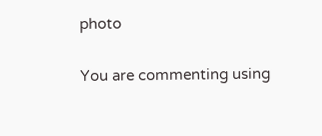photo

You are commenting using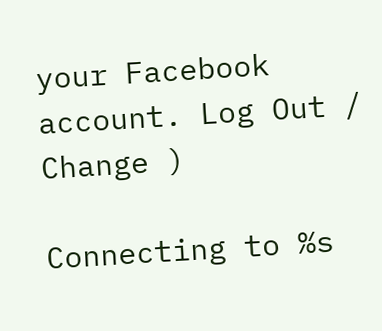your Facebook account. Log Out /  Change )

Connecting to %s